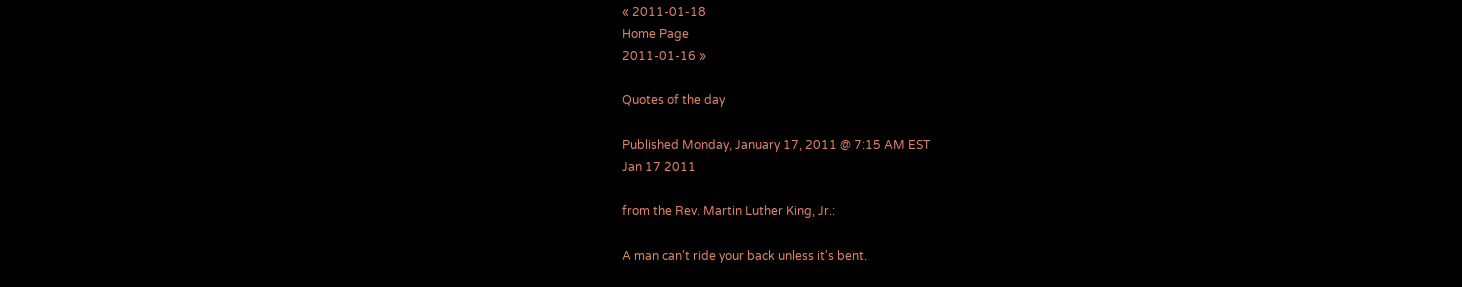« 2011-01-18
Home Page
2011-01-16 »

Quotes of the day

Published Monday, January 17, 2011 @ 7:15 AM EST
Jan 17 2011

from the Rev. Martin Luther King, Jr.:

A man can't ride your back unless it's bent.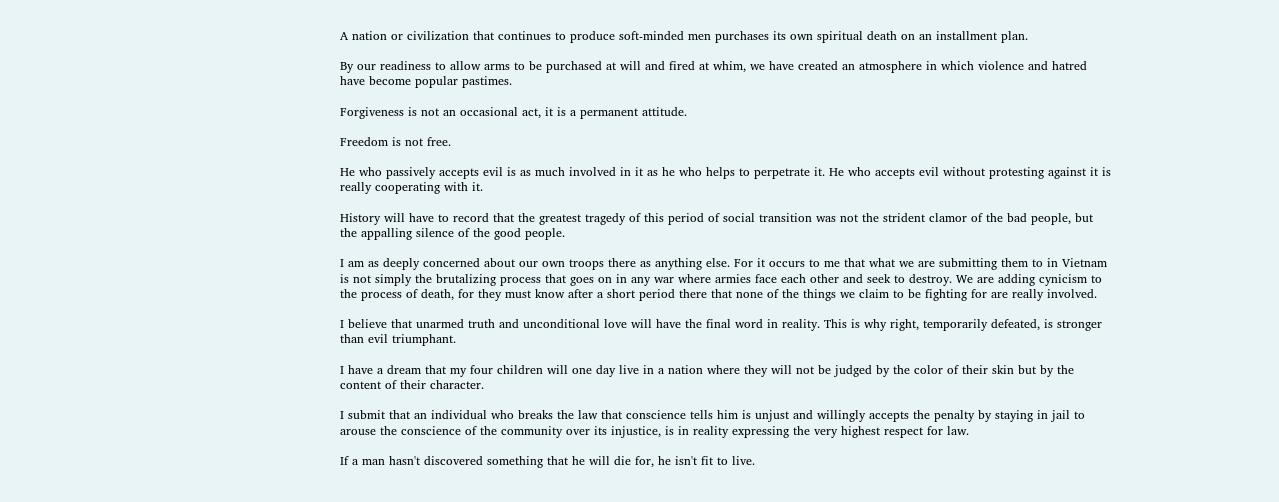A nation or civilization that continues to produce soft-minded men purchases its own spiritual death on an installment plan.

By our readiness to allow arms to be purchased at will and fired at whim, we have created an atmosphere in which violence and hatred have become popular pastimes.

Forgiveness is not an occasional act, it is a permanent attitude.

Freedom is not free.

He who passively accepts evil is as much involved in it as he who helps to perpetrate it. He who accepts evil without protesting against it is really cooperating with it.

History will have to record that the greatest tragedy of this period of social transition was not the strident clamor of the bad people, but the appalling silence of the good people.

I am as deeply concerned about our own troops there as anything else. For it occurs to me that what we are submitting them to in Vietnam is not simply the brutalizing process that goes on in any war where armies face each other and seek to destroy. We are adding cynicism to the process of death, for they must know after a short period there that none of the things we claim to be fighting for are really involved.

I believe that unarmed truth and unconditional love will have the final word in reality. This is why right, temporarily defeated, is stronger than evil triumphant.

I have a dream that my four children will one day live in a nation where they will not be judged by the color of their skin but by the content of their character.

I submit that an individual who breaks the law that conscience tells him is unjust and willingly accepts the penalty by staying in jail to arouse the conscience of the community over its injustice, is in reality expressing the very highest respect for law.

If a man hasn't discovered something that he will die for, he isn't fit to live.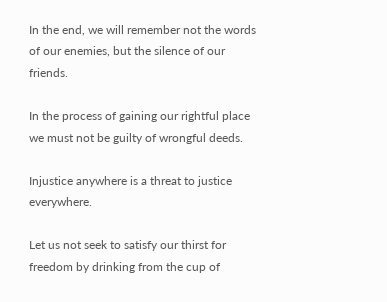In the end, we will remember not the words of our enemies, but the silence of our friends.

In the process of gaining our rightful place we must not be guilty of wrongful deeds.

Injustice anywhere is a threat to justice everywhere.

Let us not seek to satisfy our thirst for freedom by drinking from the cup of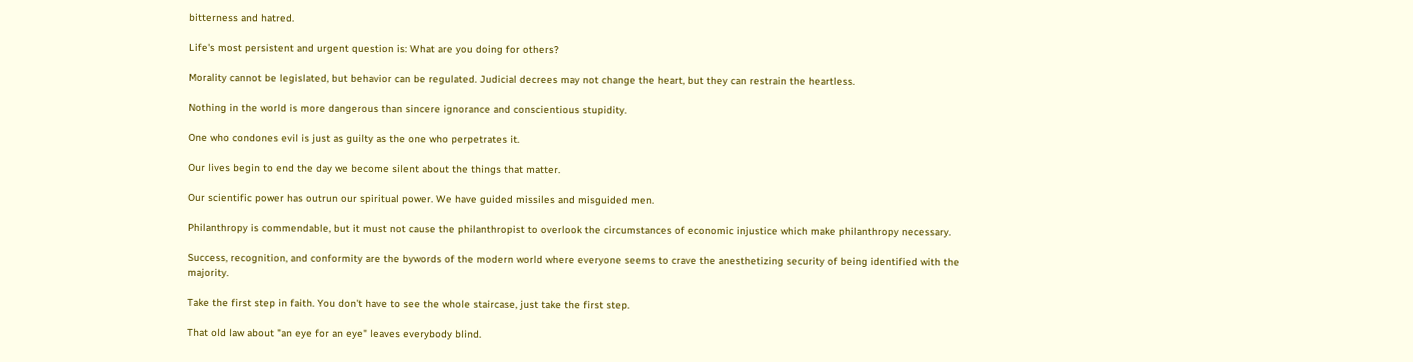bitterness and hatred.

Life's most persistent and urgent question is: What are you doing for others?

Morality cannot be legislated, but behavior can be regulated. Judicial decrees may not change the heart, but they can restrain the heartless.

Nothing in the world is more dangerous than sincere ignorance and conscientious stupidity.

One who condones evil is just as guilty as the one who perpetrates it.

Our lives begin to end the day we become silent about the things that matter.

Our scientific power has outrun our spiritual power. We have guided missiles and misguided men.

Philanthropy is commendable, but it must not cause the philanthropist to overlook the circumstances of economic injustice which make philanthropy necessary.

Success, recognition, and conformity are the bywords of the modern world where everyone seems to crave the anesthetizing security of being identified with the majority.

Take the first step in faith. You don't have to see the whole staircase, just take the first step.

That old law about "an eye for an eye" leaves everybody blind.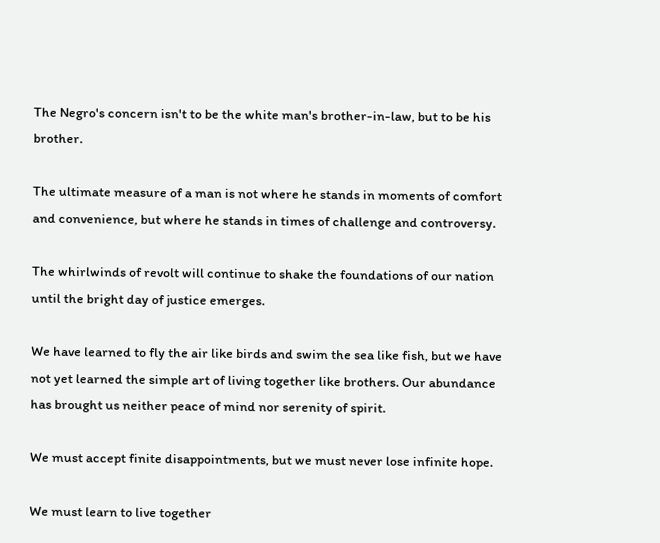The Negro's concern isn't to be the white man's brother-in-law, but to be his brother.

The ultimate measure of a man is not where he stands in moments of comfort and convenience, but where he stands in times of challenge and controversy.

The whirlwinds of revolt will continue to shake the foundations of our nation until the bright day of justice emerges.

We have learned to fly the air like birds and swim the sea like fish, but we have not yet learned the simple art of living together like brothers. Our abundance has brought us neither peace of mind nor serenity of spirit.

We must accept finite disappointments, but we must never lose infinite hope.

We must learn to live together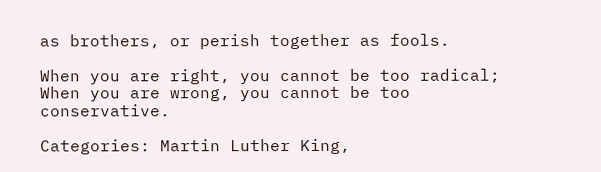as brothers, or perish together as fools.

When you are right, you cannot be too radical; When you are wrong, you cannot be too conservative.

Categories: Martin Luther King,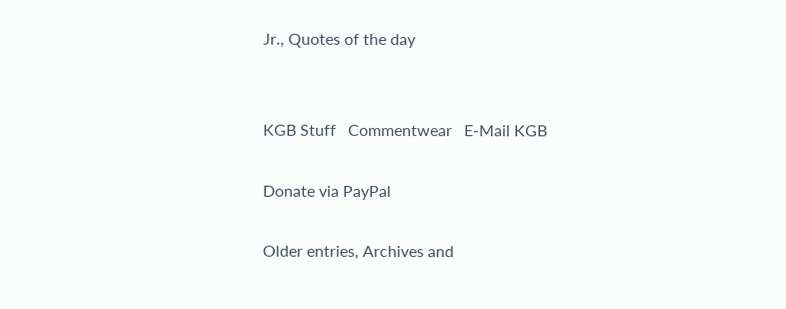Jr., Quotes of the day


KGB Stuff   Commentwear   E-Mail KGB

Donate via PayPal

Older entries, Archives and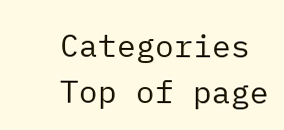Categories       Top of page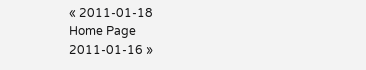« 2011-01-18
Home Page
2011-01-16 »